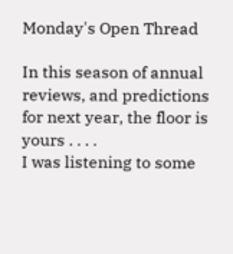Monday's Open Thread

In this season of annual reviews, and predictions for next year, the floor is yours . . . .
I was listening to some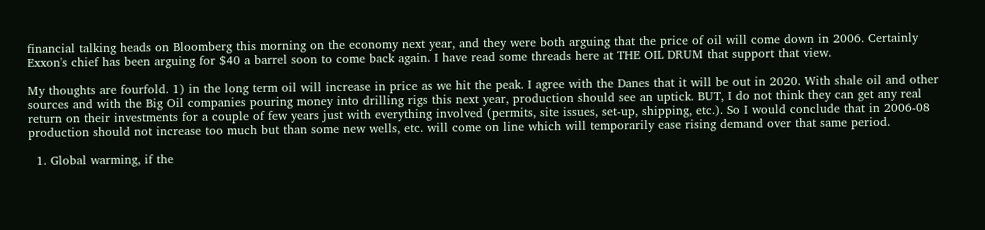financial talking heads on Bloomberg this morning on the economy next year, and they were both arguing that the price of oil will come down in 2006. Certainly Exxon's chief has been arguing for $40 a barrel soon to come back again. I have read some threads here at THE OIL DRUM that support that view.

My thoughts are fourfold. 1) in the long term oil will increase in price as we hit the peak. I agree with the Danes that it will be out in 2020. With shale oil and other sources and with the Big Oil companies pouring money into drilling rigs this next year, production should see an uptick. BUT, I do not think they can get any real return on their investments for a couple of few years just with everything involved (permits, site issues, set-up, shipping, etc.). So I would conclude that in 2006-08 production should not increase too much but than some new wells, etc. will come on line which will temporarily ease rising demand over that same period.

  1. Global warming, if the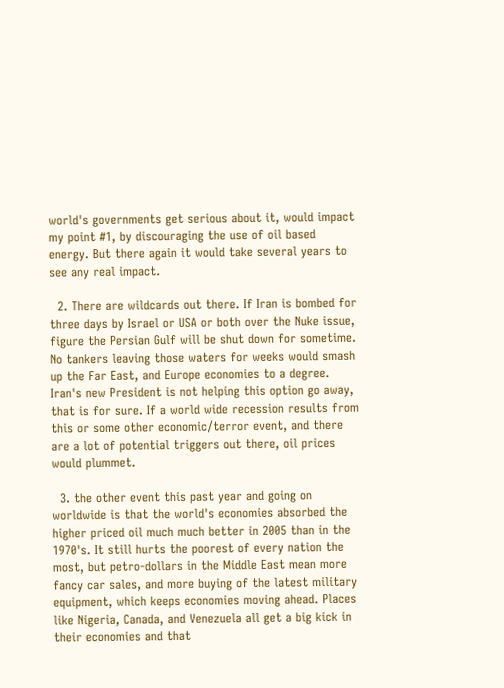world's governments get serious about it, would impact my point #1, by discouraging the use of oil based energy. But there again it would take several years to see any real impact.

  2. There are wildcards out there. If Iran is bombed for three days by Israel or USA or both over the Nuke issue, figure the Persian Gulf will be shut down for sometime. No tankers leaving those waters for weeks would smash up the Far East, and Europe economies to a degree. Iran's new President is not helping this option go away, that is for sure. If a world wide recession results from this or some other economic/terror event, and there are a lot of potential triggers out there, oil prices would plummet.

  3. the other event this past year and going on worldwide is that the world's economies absorbed the higher priced oil much much better in 2005 than in the 1970's. It still hurts the poorest of every nation the most, but petro-dollars in the Middle East mean more fancy car sales, and more buying of the latest military equipment, which keeps economies moving ahead. Places like Nigeria, Canada, and Venezuela all get a big kick in their economies and that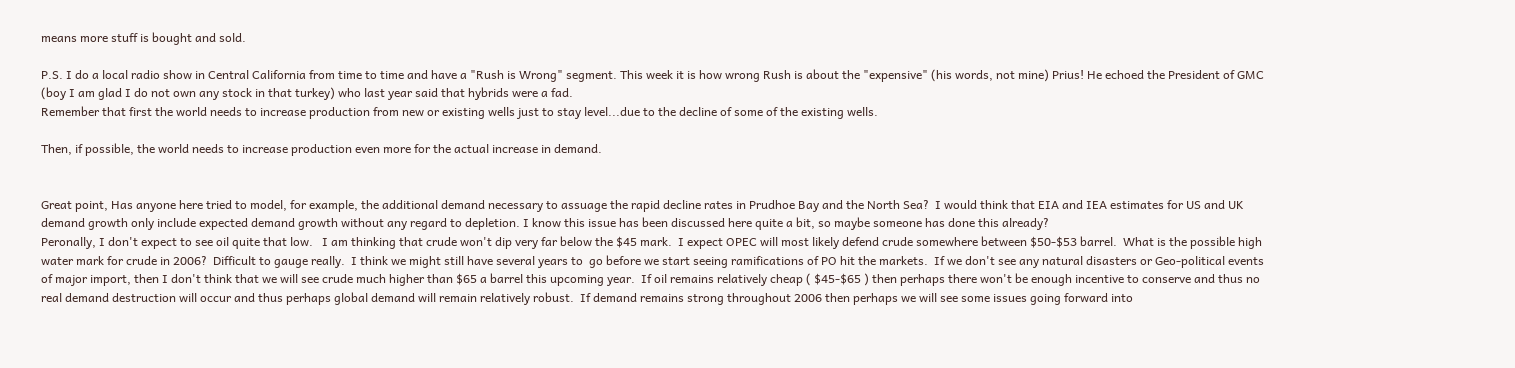means more stuff is bought and sold.

P.S. I do a local radio show in Central California from time to time and have a "Rush is Wrong" segment. This week it is how wrong Rush is about the "expensive" (his words, not mine) Prius! He echoed the President of GMC (boy I am glad I do not own any stock in that turkey) who last year said that hybrids were a fad.
Remember that first the world needs to increase production from new or existing wells just to stay level...due to the decline of some of the existing wells.

Then, if possible, the world needs to increase production even more for the actual increase in demand.


Great point, Has anyone here tried to model, for example, the additional demand necessary to assuage the rapid decline rates in Prudhoe Bay and the North Sea?  I would think that EIA and IEA estimates for US and UK demand growth only include expected demand growth without any regard to depletion. I know this issue has been discussed here quite a bit, so maybe someone has done this already?
Peronally, I don't expect to see oil quite that low.   I am thinking that crude won't dip very far below the $45 mark.  I expect OPEC will most likely defend crude somewhere between $50-$53 barrel.  What is the possible high water mark for crude in 2006?  Difficult to gauge really.  I think we might still have several years to  go before we start seeing ramifications of PO hit the markets.  If we don't see any natural disasters or Geo-political events of major import, then I don't think that we will see crude much higher than $65 a barrel this upcoming year.  If oil remains relatively cheap ( $45-$65 ) then perhaps there won't be enough incentive to conserve and thus no real demand destruction will occur and thus perhaps global demand will remain relatively robust.  If demand remains strong throughout 2006 then perhaps we will see some issues going forward into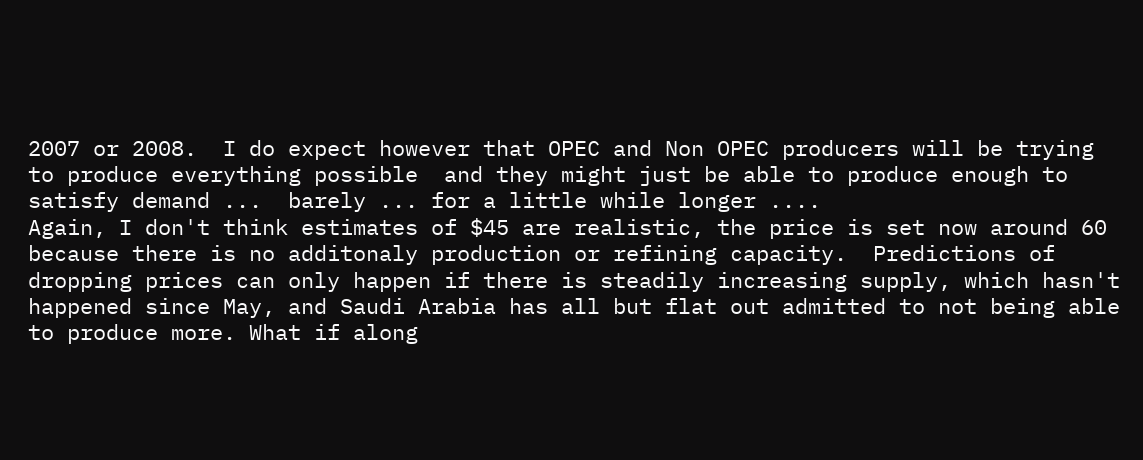2007 or 2008.  I do expect however that OPEC and Non OPEC producers will be trying to produce everything possible  and they might just be able to produce enough to satisfy demand ...  barely ... for a little while longer ....
Again, I don't think estimates of $45 are realistic, the price is set now around 60 because there is no additonaly production or refining capacity.  Predictions of dropping prices can only happen if there is steadily increasing supply, which hasn't happened since May, and Saudi Arabia has all but flat out admitted to not being able to produce more. What if along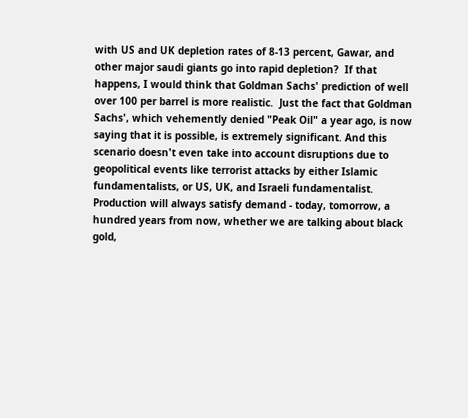with US and UK depletion rates of 8-13 percent, Gawar, and other major saudi giants go into rapid depletion?  If that happens, I would think that Goldman Sachs' prediction of well over 100 per barrel is more realistic.  Just the fact that Goldman Sachs', which vehemently denied "Peak Oil" a year ago, is now saying that it is possible, is extremely significant. And this scenario doesn't even take into account disruptions due to geopolitical events like terrorist attacks by either Islamic fundamentalists, or US, UK, and Israeli fundamentalist.
Production will always satisfy demand - today, tomorrow, a hundred years from now, whether we are talking about black gold,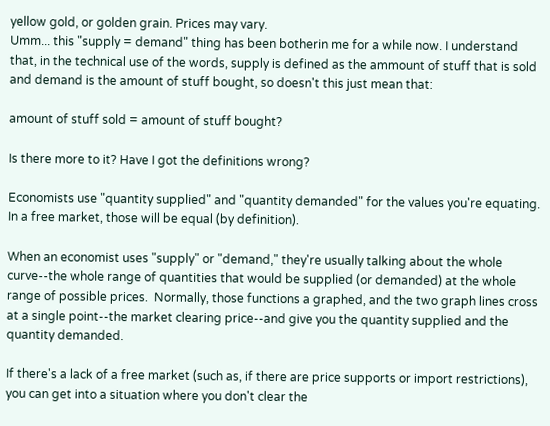yellow gold, or golden grain. Prices may vary.
Umm... this "supply = demand" thing has been botherin me for a while now. I understand that, in the technical use of the words, supply is defined as the ammount of stuff that is sold and demand is the amount of stuff bought, so doesn't this just mean that:

amount of stuff sold = amount of stuff bought?

Is there more to it? Have I got the definitions wrong?

Economists use "quantity supplied" and "quantity demanded" for the values you're equating.  In a free market, those will be equal (by definition).

When an economist uses "supply" or "demand," they're usually talking about the whole curve--the whole range of quantities that would be supplied (or demanded) at the whole range of possible prices.  Normally, those functions a graphed, and the two graph lines cross at a single point--the market clearing price--and give you the quantity supplied and the quantity demanded.

If there's a lack of a free market (such as, if there are price supports or import restrictions), you can get into a situation where you don't clear the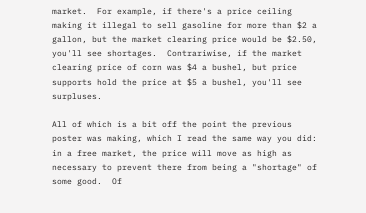market.  For example, if there's a price ceiling making it illegal to sell gasoline for more than $2 a gallon, but the market clearing price would be $2.50, you'll see shortages.  Contrariwise, if the market clearing price of corn was $4 a bushel, but price supports hold the price at $5 a bushel, you'll see surpluses.

All of which is a bit off the point the previous poster was making, which I read the same way you did:  in a free market, the price will move as high as necessary to prevent there from being a "shortage" of some good.  Of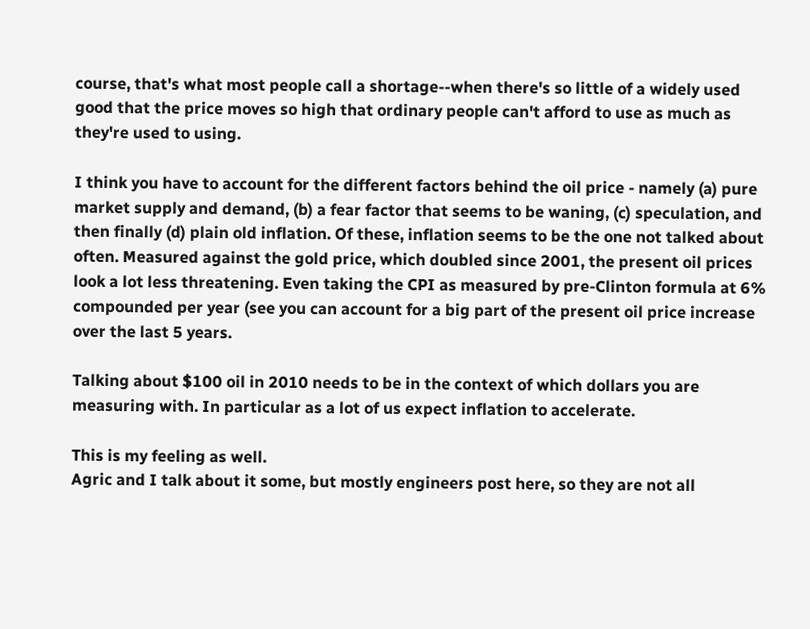course, that's what most people call a shortage--when there's so little of a widely used good that the price moves so high that ordinary people can't afford to use as much as they're used to using.

I think you have to account for the different factors behind the oil price - namely (a) pure market supply and demand, (b) a fear factor that seems to be waning, (c) speculation, and then finally (d) plain old inflation. Of these, inflation seems to be the one not talked about often. Measured against the gold price, which doubled since 2001, the present oil prices look a lot less threatening. Even taking the CPI as measured by pre-Clinton formula at 6% compounded per year (see you can account for a big part of the present oil price increase over the last 5 years.

Talking about $100 oil in 2010 needs to be in the context of which dollars you are measuring with. In particular as a lot of us expect inflation to accelerate.

This is my feeling as well.
Agric and I talk about it some, but mostly engineers post here, so they are not all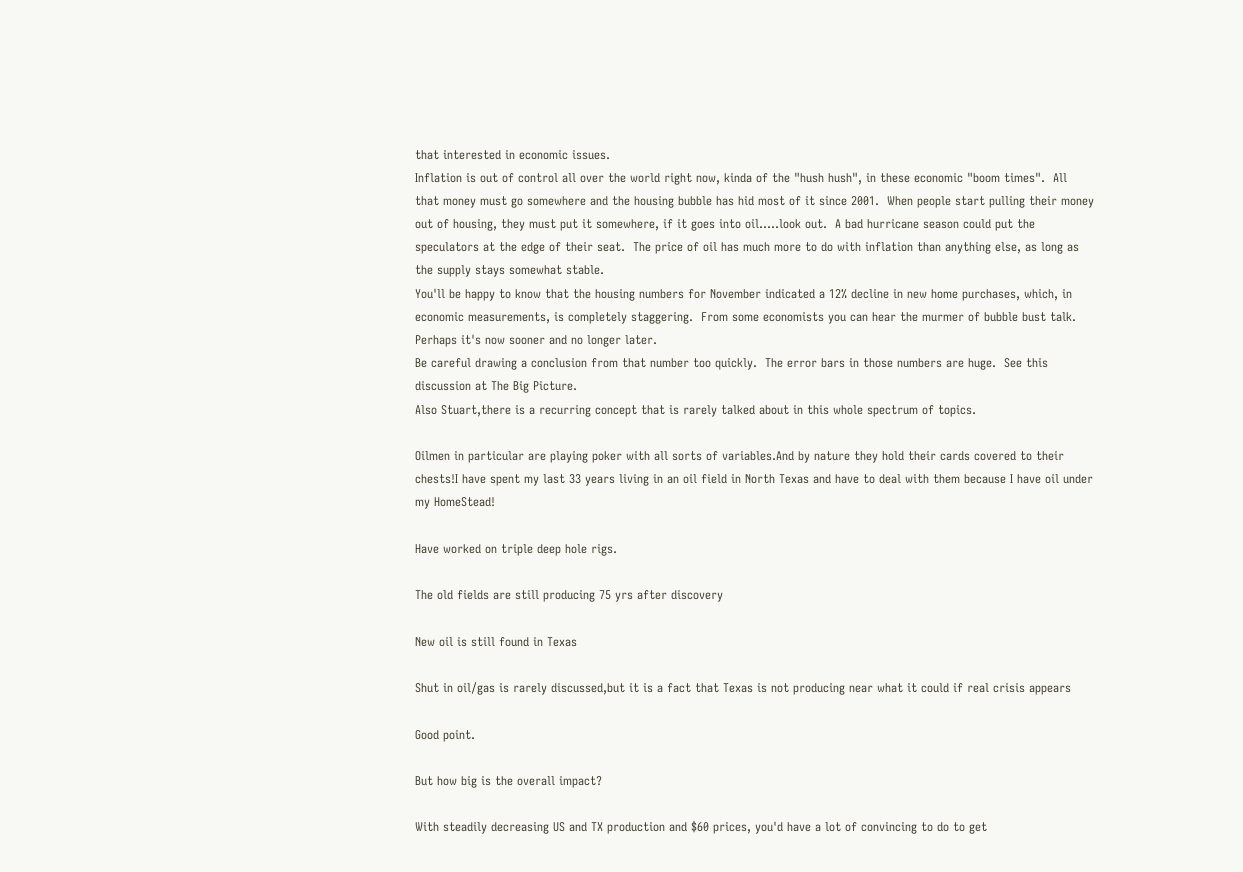that interested in economic issues.
Inflation is out of control all over the world right now, kinda of the "hush hush", in these economic "boom times".  All that money must go somewhere and the housing bubble has hid most of it since 2001.  When people start pulling their money out of housing, they must put it somewhere, if it goes into oil.....look out.  A bad hurricane season could put the speculators at the edge of their seat.  The price of oil has much more to do with inflation than anything else, as long as the supply stays somewhat stable.
You'll be happy to know that the housing numbers for November indicated a 12% decline in new home purchases, which, in economic measurements, is completely staggering.  From some economists you can hear the murmer of bubble bust talk.  Perhaps it's now sooner and no longer later.
Be careful drawing a conclusion from that number too quickly.  The error bars in those numbers are huge.  See this discussion at The Big Picture.
Also Stuart,there is a recurring concept that is rarely talked about in this whole spectrum of topics.

Oilmen in particular are playing poker with all sorts of variables.And by nature they hold their cards covered to their chests!I have spent my last 33 years living in an oil field in North Texas and have to deal with them because I have oil under my HomeStead!

Have worked on triple deep hole rigs.

The old fields are still producing 75 yrs after discovery

New oil is still found in Texas

Shut in oil/gas is rarely discussed,but it is a fact that Texas is not producing near what it could if real crisis appears

Good point.

But how big is the overall impact?

With steadily decreasing US and TX production and $60 prices, you'd have a lot of convincing to do to get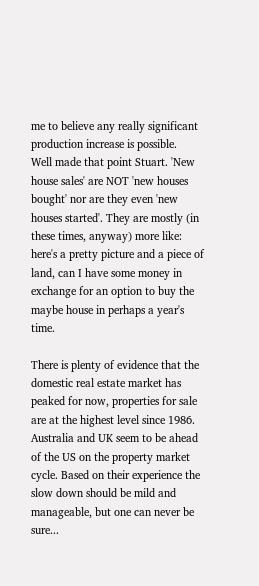me to believe any really significant production increase is possible.
Well made that point Stuart. 'New house sales' are NOT 'new houses bought' nor are they even 'new houses started'. They are mostly (in these times, anyway) more like: here's a pretty picture and a piece of land, can I have some money in exchange for an option to buy the maybe house in perhaps a year's time.

There is plenty of evidence that the domestic real estate market has peaked for now, properties for sale are at the highest level since 1986. Australia and UK seem to be ahead of the US on the property market cycle. Based on their experience the slow down should be mild and manageable, but one can never be sure...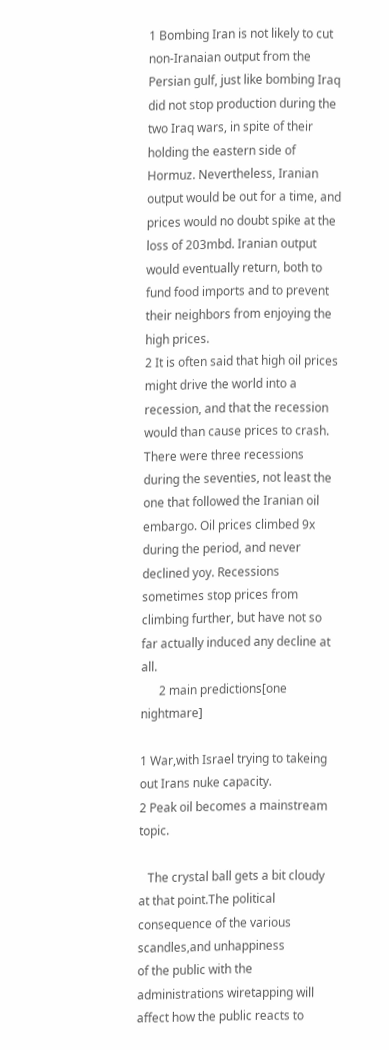1 Bombing Iran is not likely to cut non-Iranaian output from the Persian gulf, just like bombing Iraq did not stop production during the two Iraq wars, in spite of their holding the eastern side of Hormuz. Nevertheless, Iranian output would be out for a time, and prices would no doubt spike at the loss of 203mbd. Iranian output would eventually return, both to fund food imports and to prevent their neighbors from enjoying the high prices.
2 It is often said that high oil prices might drive the world into a recession, and that the recession would than cause prices to crash. There were three recessions during the seventies, not least the one that followed the Iranian oil embargo. Oil prices climbed 9x during the period, and never declined yoy. Recessions sometimes stop prices from climbing further, but have not so far actually induced any decline at all.
      2 main predictions[one nightmare]

1 War,with Israel trying to takeing out Irans nuke capacity.
2 Peak oil becomes a mainstream topic.

   The crystal ball gets a bit cloudy at that point.The political consequence of the various scandles,and unhappiness
of the public with the administrations wiretapping will affect how the public reacts to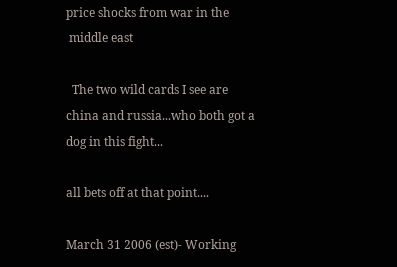price shocks from war in the
 middle east

  The two wild cards I see are china and russia...who both got a dog in this fight...

all bets off at that point....

March 31 2006 (est)- Working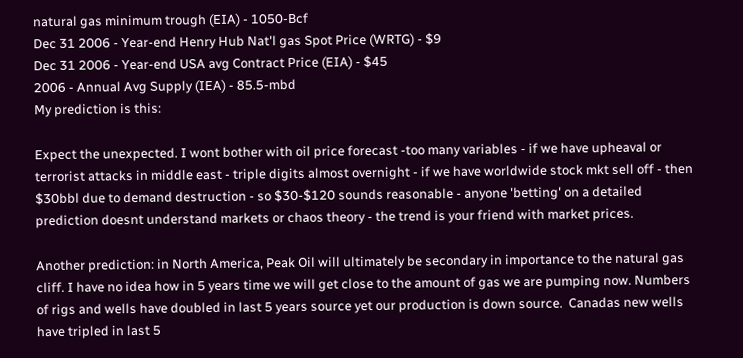natural gas minimum trough (EIA) - 1050-Bcf
Dec 31 2006 - Year-end Henry Hub Nat'l gas Spot Price (WRTG) - $9
Dec 31 2006 - Year-end USA avg Contract Price (EIA) - $45
2006 - Annual Avg Supply (IEA) - 85.5-mbd
My prediction is this:

Expect the unexpected. I wont bother with oil price forecast -too many variables - if we have upheaval or terrorist attacks in middle east - triple digits almost overnight - if we have worldwide stock mkt sell off - then $30bbl due to demand destruction - so $30-$120 sounds reasonable - anyone 'betting' on a detailed prediction doesnt understand markets or chaos theory - the trend is your friend with market prices.

Another prediction: in North America, Peak Oil will ultimately be secondary in importance to the natural gas cliff. I have no idea how in 5 years time we will get close to the amount of gas we are pumping now. Numbers of rigs and wells have doubled in last 5 years source yet our production is down source.  Canadas new wells have tripled in last 5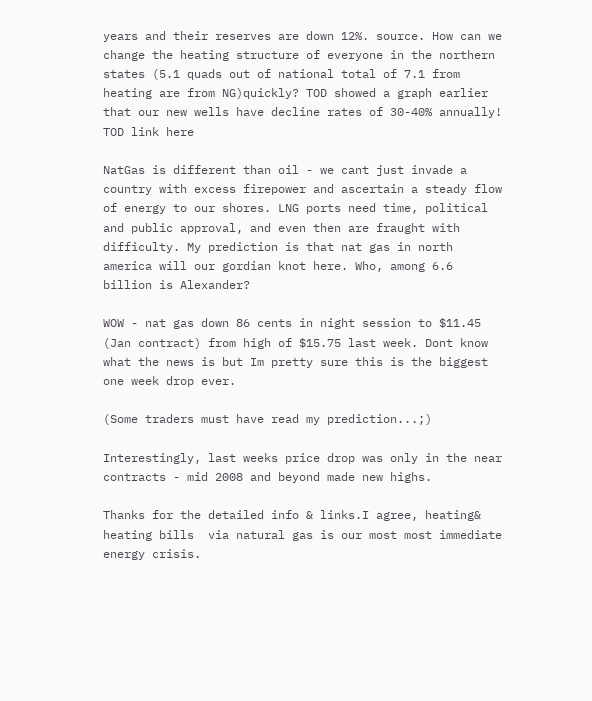years and their reserves are down 12%. source. How can we change the heating structure of everyone in the northern states (5.1 quads out of national total of 7.1 from heating are from NG)quickly? TOD showed a graph earlier that our new wells have decline rates of 30-40% annually! TOD link here

NatGas is different than oil - we cant just invade a country with excess firepower and ascertain a steady flow of energy to our shores. LNG ports need time, political and public approval, and even then are fraught with difficulty. My prediction is that nat gas in north america will our gordian knot here. Who, among 6.6 billion is Alexander?

WOW - nat gas down 86 cents in night session to $11.45 (Jan contract) from high of $15.75 last week. Dont know what the news is but Im pretty sure this is the biggest one week drop ever.

(Some traders must have read my prediction...;)

Interestingly, last weeks price drop was only in the near contracts - mid 2008 and beyond made new highs.

Thanks for the detailed info & links.I agree, heating& heating bills  via natural gas is our most most immediate energy crisis.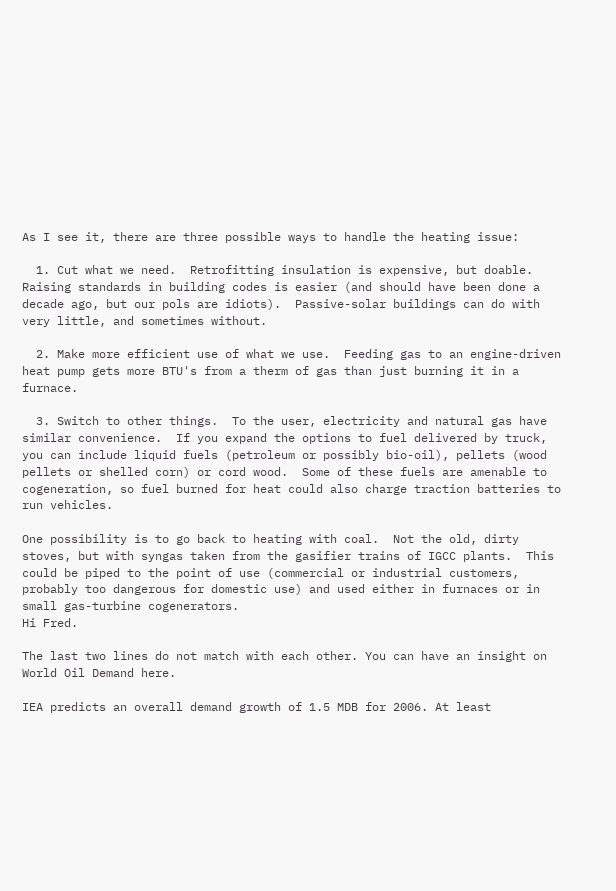As I see it, there are three possible ways to handle the heating issue:

  1. Cut what we need.  Retrofitting insulation is expensive, but doable.  Raising standards in building codes is easier (and should have been done a decade ago, but our pols are idiots).  Passive-solar buildings can do with very little, and sometimes without.

  2. Make more efficient use of what we use.  Feeding gas to an engine-driven heat pump gets more BTU's from a therm of gas than just burning it in a furnace.

  3. Switch to other things.  To the user, electricity and natural gas have similar convenience.  If you expand the options to fuel delivered by truck, you can include liquid fuels (petroleum or possibly bio-oil), pellets (wood pellets or shelled corn) or cord wood.  Some of these fuels are amenable to cogeneration, so fuel burned for heat could also charge traction batteries to run vehicles.

One possibility is to go back to heating with coal.  Not the old, dirty stoves, but with syngas taken from the gasifier trains of IGCC plants.  This could be piped to the point of use (commercial or industrial customers, probably too dangerous for domestic use) and used either in furnaces or in small gas-turbine cogenerators.
Hi Fred.

The last two lines do not match with each other. You can have an insight on World Oil Demand here.

IEA predicts an overall demand growth of 1.5 MDB for 2006. At least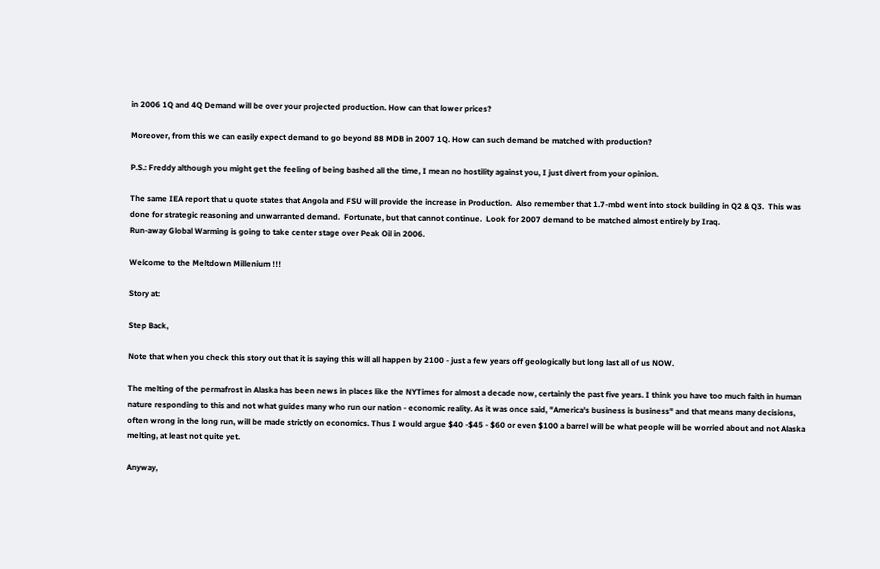in 2006 1Q and 4Q Demand will be over your projected production. How can that lower prices?

Moreover, from this we can easily expect demand to go beyond 88 MDB in 2007 1Q. How can such demand be matched with production?

P.S.: Freddy although you might get the feeling of being bashed all the time, I mean no hostility against you, I just divert from your opinion.

The same IEA report that u quote states that Angola and FSU will provide the increase in Production.  Also remember that 1.7-mbd went into stock building in Q2 & Q3.  This was done for strategic reasoning and unwarranted demand.  Fortunate, but that cannot continue.  Look for 2007 demand to be matched almost entirely by Iraq.
Run-away Global Warming is going to take center stage over Peak Oil in 2006.

Welcome to the Meltdown Millenium !!!

Story at:

Step Back,

Note that when you check this story out that it is saying this will all happen by 2100 - just a few years off geologically but long last all of us NOW.

The melting of the permafrost in Alaska has been news in places like the NYTimes for almost a decade now, certainly the past five years. I think you have too much faith in human nature responding to this and not what guides many who run our nation - economic reality. As it was once said, "America's business is business" and that means many decisions, often wrong in the long run, will be made strictly on economics. Thus I would argue $40 -$45 - $60 or even $100 a barrel will be what people will be worried about and not Alaska melting, at least not quite yet.

Anyway,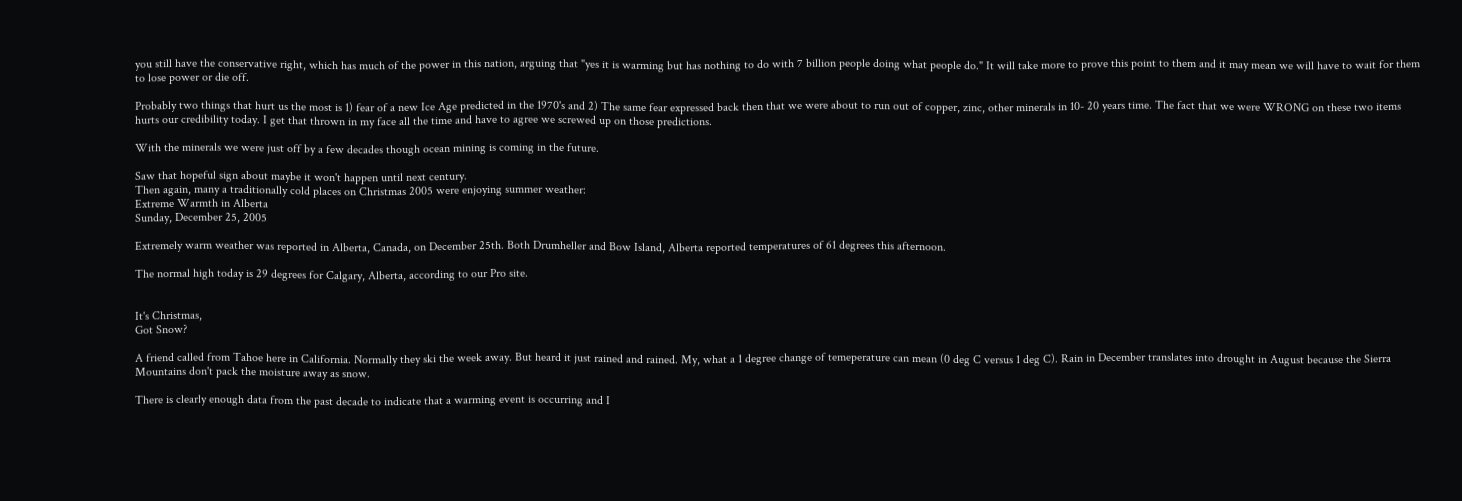you still have the conservative right, which has much of the power in this nation, arguing that "yes it is warming but has nothing to do with 7 billion people doing what people do." It will take more to prove this point to them and it may mean we will have to wait for them to lose power or die off.

Probably two things that hurt us the most is 1) fear of a new Ice Age predicted in the 1970's and 2) The same fear expressed back then that we were about to run out of copper, zinc, other minerals in 10- 20 years time. The fact that we were WRONG on these two items hurts our credibility today. I get that thrown in my face all the time and have to agree we screwed up on those predictions.

With the minerals we were just off by a few decades though ocean mining is coming in the future.

Saw that hopeful sign about maybe it won't happen until next century.
Then again, many a traditionally cold places on Christmas 2005 were enjoying summer weather:
Extreme Warmth in Alberta
Sunday, December 25, 2005

Extremely warm weather was reported in Alberta, Canada, on December 25th. Both Drumheller and Bow Island, Alberta reported temperatures of 61 degrees this afternoon.

The normal high today is 29 degrees for Calgary, Alberta, according to our Pro site.


It's Christmas,
Got Snow?

A friend called from Tahoe here in California. Normally they ski the week away. But heard it just rained and rained. My, what a 1 degree change of temeperature can mean (0 deg C versus 1 deg C). Rain in December translates into drought in August because the Sierra Mountains don't pack the moisture away as snow.

There is clearly enough data from the past decade to indicate that a warming event is occurring and I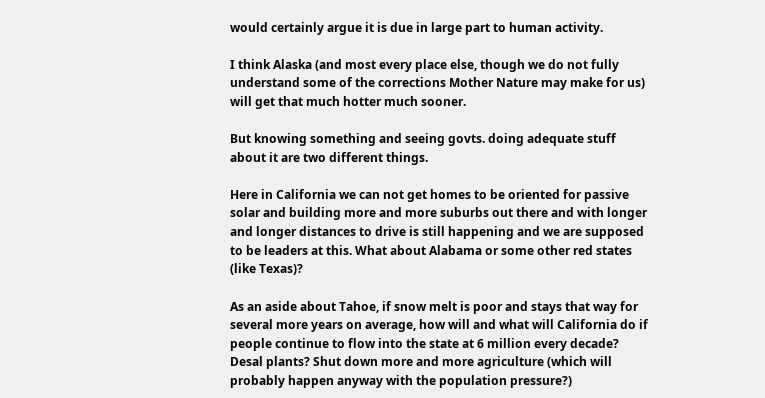would certainly argue it is due in large part to human activity.

I think Alaska (and most every place else, though we do not fully understand some of the corrections Mother Nature may make for us) will get that much hotter much sooner.

But knowing something and seeing govts. doing adequate stuff about it are two different things.

Here in California we can not get homes to be oriented for passive solar and building more and more suburbs out there and with longer and longer distances to drive is still happening and we are supposed to be leaders at this. What about Alabama or some other red states (like Texas)?

As an aside about Tahoe, if snow melt is poor and stays that way for several more years on average, how will and what will California do if people continue to flow into the state at 6 million every decade? Desal plants? Shut down more and more agriculture (which will probably happen anyway with the population pressure?)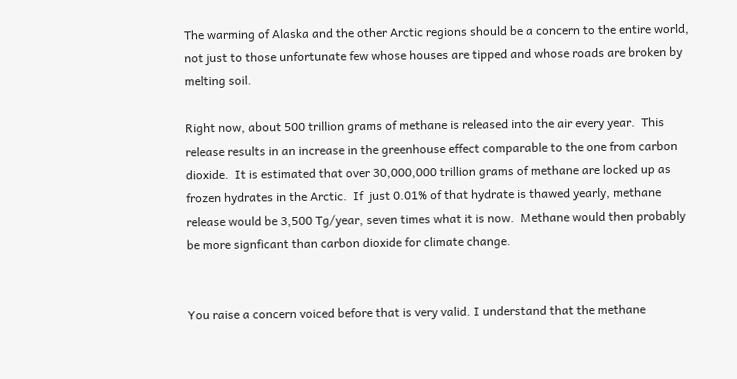The warming of Alaska and the other Arctic regions should be a concern to the entire world, not just to those unfortunate few whose houses are tipped and whose roads are broken by melting soil.

Right now, about 500 trillion grams of methane is released into the air every year.  This release results in an increase in the greenhouse effect comparable to the one from carbon dioxide.  It is estimated that over 30,000,000 trillion grams of methane are locked up as frozen hydrates in the Arctic.  If  just 0.01% of that hydrate is thawed yearly, methane release would be 3,500 Tg/year, seven times what it is now.  Methane would then probably be more signficant than carbon dioxide for climate change.


You raise a concern voiced before that is very valid. I understand that the methane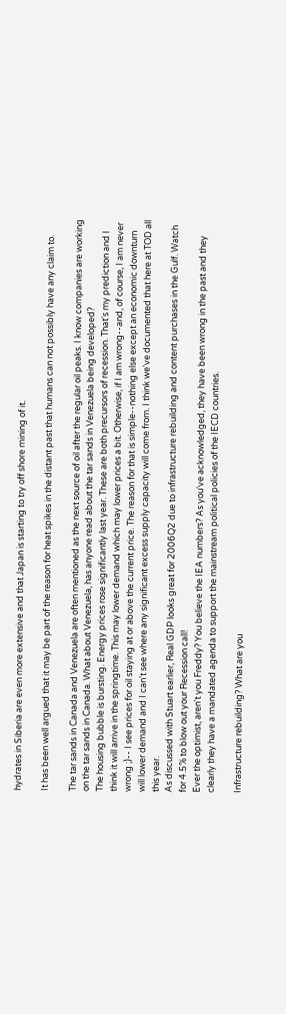hydrates in Siberia are even more extensive and that Japan is starting to try off shore mining of it.

It has been well argued that it may be part of the reason for heat spikes in the distant past that humans can not possibly have any claim to.

The tar sands in Canada and Venezuela are often mentioned as the next source of oil after the regular oil peaks. I know companies are working on the tar sands in Canada. What about Venezuela, has anyone read about the tar sands in Venezuela being developed?
The housing bubble is bursting. Energy prices rose significantly last year. These are both precursors of recession. That's my prediction and I think it will arrive in the springtime. This may lower demand which may lower prices a bit. Otherwise, if I am wrong--and, of course, I am never wrong ;)-- I see prices for oil staying at or above the current price. The reason for that is simple--nothing else except an economic downturn will lower demand and I can't see where any significant excess supply capacity will come from. I think we've documented that here at TOD all this year.
As discussed with Stuart earlier, Real GDP looks great for 2006Q2 due to infrastructure rebuilding and content purchases in the Gulf. Watch for 4.5% to blow out your Recession call!
Ever the optimist, aren't you Freddy? You believe the IEA numbers? As you've acknowledged, they have been wrong in the past and they clearly they have a mandated agenda to support the mainstream political policies of the IECD countries.

Infrastructure rebuilding? What are you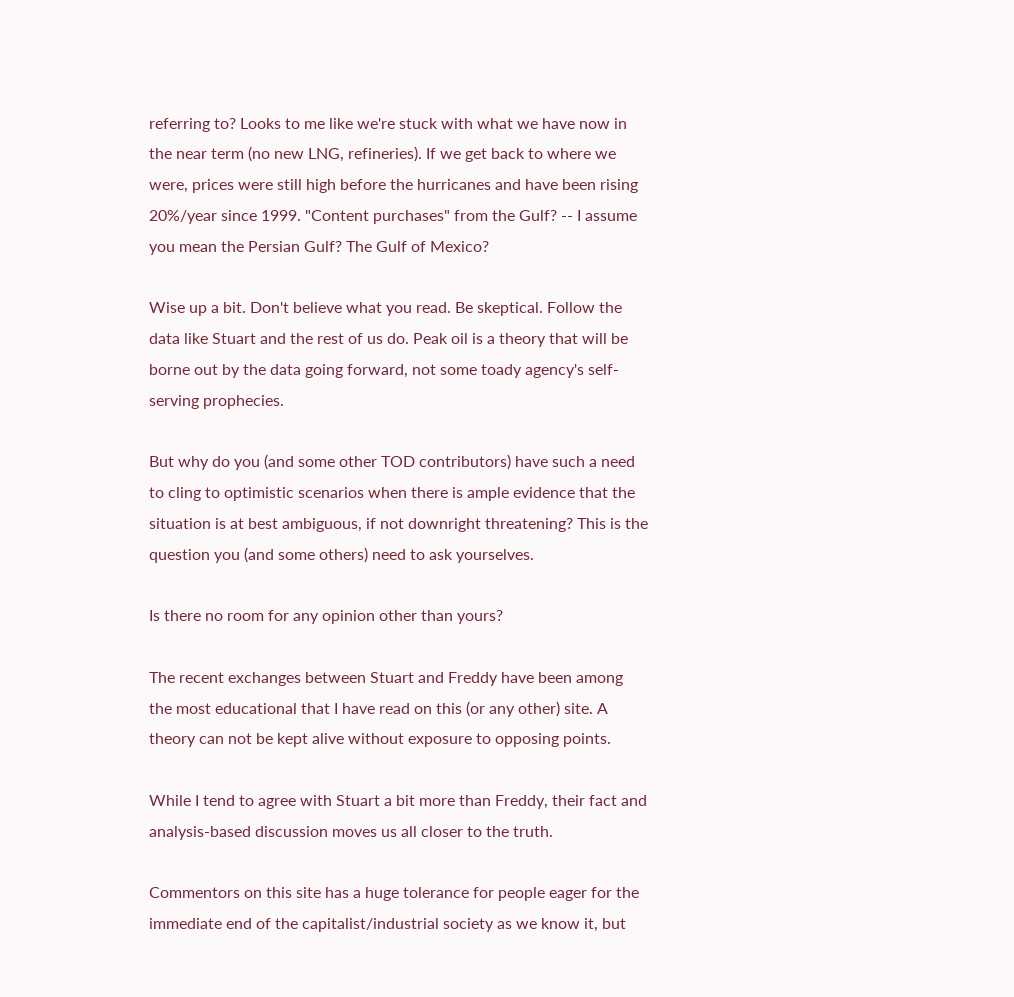referring to? Looks to me like we're stuck with what we have now in the near term (no new LNG, refineries). If we get back to where we were, prices were still high before the hurricanes and have been rising 20%/year since 1999. "Content purchases" from the Gulf? -- I assume you mean the Persian Gulf? The Gulf of Mexico?

Wise up a bit. Don't believe what you read. Be skeptical. Follow the data like Stuart and the rest of us do. Peak oil is a theory that will be borne out by the data going forward, not some toady agency's self-serving prophecies.

But why do you (and some other TOD contributors) have such a need to cling to optimistic scenarios when there is ample evidence that the situation is at best ambiguous, if not downright threatening? This is the question you (and some others) need to ask yourselves.

Is there no room for any opinion other than yours?

The recent exchanges between Stuart and Freddy have been among the most educational that I have read on this (or any other) site. A theory can not be kept alive without exposure to opposing points.

While I tend to agree with Stuart a bit more than Freddy, their fact and analysis-based discussion moves us all closer to the truth.

Commentors on this site has a huge tolerance for people eager for the immediate end of the capitalist/industrial society as we know it, but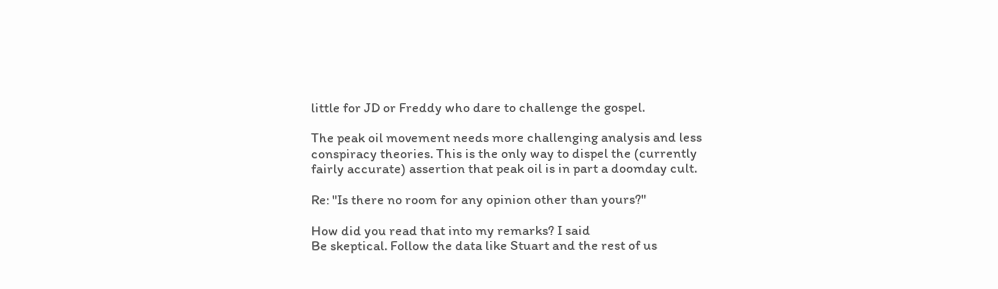little for JD or Freddy who dare to challenge the gospel.

The peak oil movement needs more challenging analysis and less conspiracy theories. This is the only way to dispel the (currently fairly accurate) assertion that peak oil is in part a doomday cult.

Re: "Is there no room for any opinion other than yours?"

How did you read that into my remarks? I said
Be skeptical. Follow the data like Stuart and the rest of us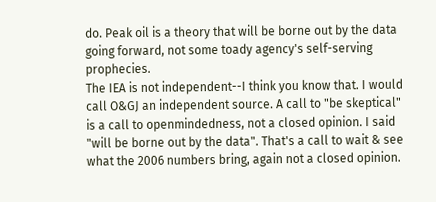do. Peak oil is a theory that will be borne out by the data going forward, not some toady agency's self-serving prophecies.
The IEA is not independent--I think you know that. I would call O&GJ an independent source. A call to "be skeptical" is a call to openmindedness, not a closed opinion. I said "will be borne out by the data". That's a call to wait & see what the 2006 numbers bring, again not a closed opinion.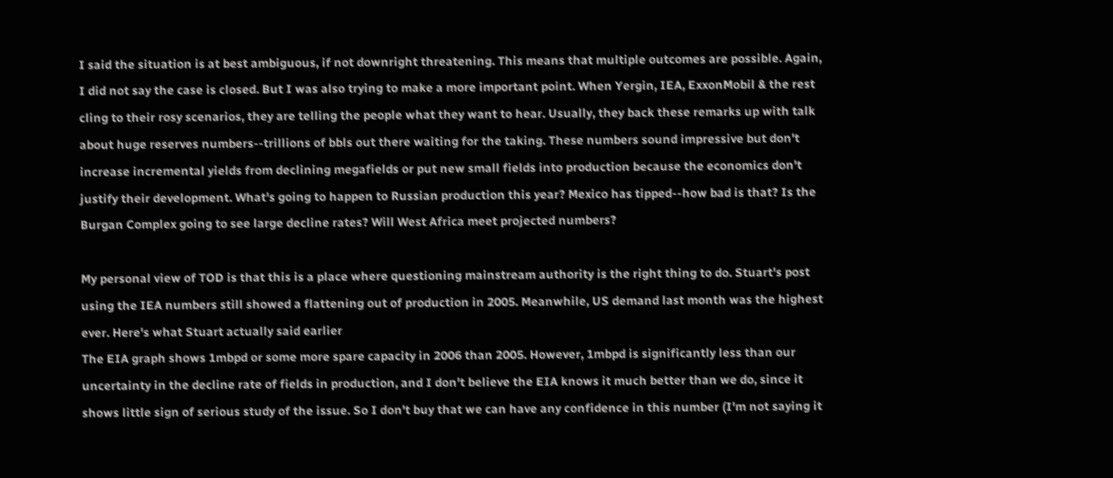I said the situation is at best ambiguous, if not downright threatening. This means that multiple outcomes are possible. Again, I did not say the case is closed. But I was also trying to make a more important point. When Yergin, IEA, ExxonMobil & the rest cling to their rosy scenarios, they are telling the people what they want to hear. Usually, they back these remarks up with talk about huge reserves numbers--trillions of bbls out there waiting for the taking. These numbers sound impressive but don't increase incremental yields from declining megafields or put new small fields into production because the economics don't justify their development. What's going to happen to Russian production this year? Mexico has tipped--how bad is that? Is the Burgan Complex going to see large decline rates? Will West Africa meet projected numbers?

My personal view of TOD is that this is a place where questioning mainstream authority is the right thing to do. Stuart's post using the IEA numbers still showed a flattening out of production in 2005. Meanwhile, US demand last month was the highest ever. Here's what Stuart actually said earlier
The EIA graph shows 1mbpd or some more spare capacity in 2006 than 2005. However, 1mbpd is significantly less than our uncertainty in the decline rate of fields in production, and I don't believe the EIA knows it much better than we do, since it shows little sign of serious study of the issue. So I don't buy that we can have any confidence in this number (I'm not saying it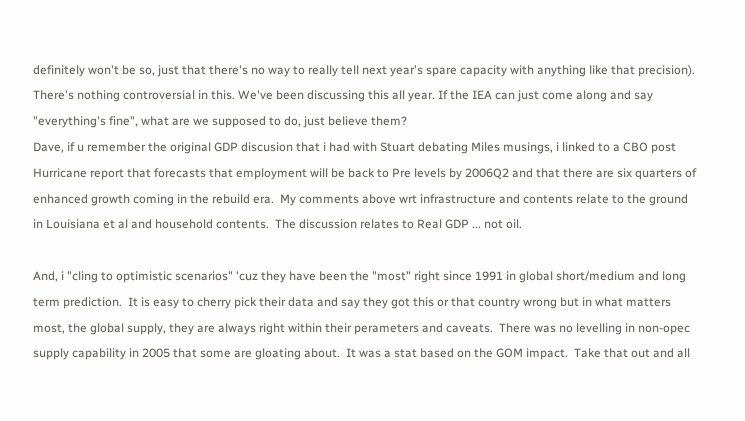definitely won't be so, just that there's no way to really tell next year's spare capacity with anything like that precision).
There's nothing controversial in this. We've been discussing this all year. If the IEA can just come along and say "everything's fine", what are we supposed to do, just believe them?
Dave, if u remember the original GDP discusion that i had with Stuart debating Miles musings, i linked to a CBO post Hurricane report that forecasts that employment will be back to Pre levels by 2006Q2 and that there are six quarters of enhanced growth coming in the rebuild era.  My comments above wrt infrastructure and contents relate to the ground in Louisiana et al and household contents.  The discussion relates to Real GDP ... not oil.

And, i "cling to optimistic scenarios" 'cuz they have been the "most" right since 1991 in global short/medium and long term prediction.  It is easy to cherry pick their data and say they got this or that country wrong but in what matters most, the global supply, they are always right within their perameters and caveats.  There was no levelling in non-opec supply capability in 2005 that some are gloating about.  It was a stat based on the GOM impact.  Take that out and all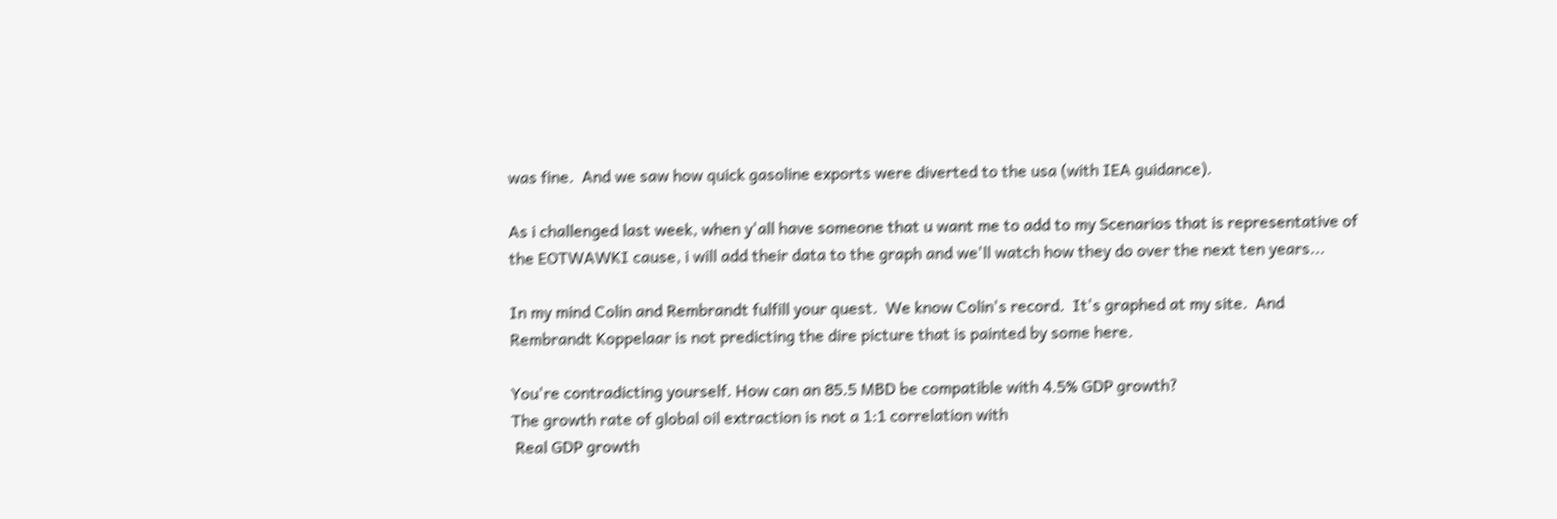was fine.  And we saw how quick gasoline exports were diverted to the usa (with IEA guidance).

As i challenged last week, when y'all have someone that u want me to add to my Scenarios that is representative of the EOTWAWKI cause, i will add their data to the graph and we'll watch how they do over the next ten years...

In my mind Colin and Rembrandt fulfill your quest.  We know Colin's record.  It's graphed at my site.  And Rembrandt Koppelaar is not predicting the dire picture that is painted by some here.

You're contradicting yourself. How can an 85.5 MBD be compatible with 4.5% GDP growth?
The growth rate of global oil extraction is not a 1:1 correlation with
 Real GDP growth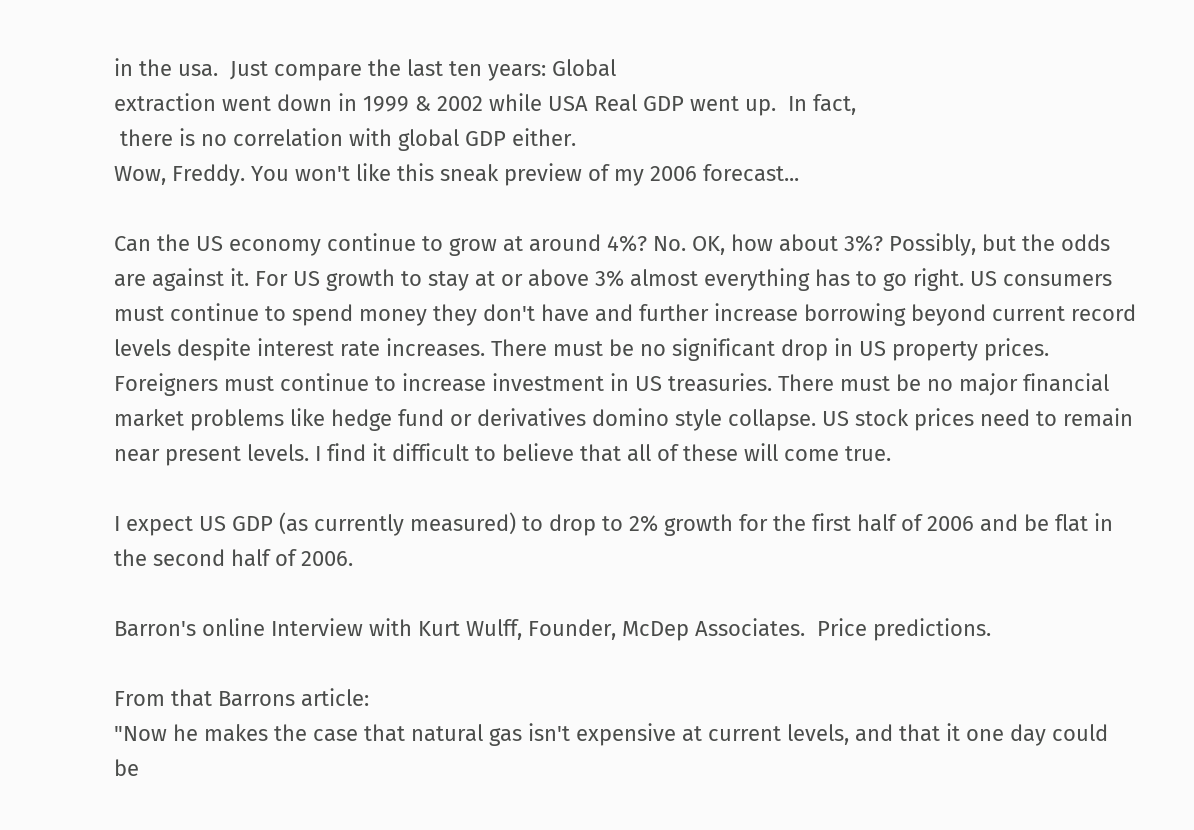in the usa.  Just compare the last ten years: Global
extraction went down in 1999 & 2002 while USA Real GDP went up.  In fact,
 there is no correlation with global GDP either.
Wow, Freddy. You won't like this sneak preview of my 2006 forecast...

Can the US economy continue to grow at around 4%? No. OK, how about 3%? Possibly, but the odds are against it. For US growth to stay at or above 3% almost everything has to go right. US consumers must continue to spend money they don't have and further increase borrowing beyond current record levels despite interest rate increases. There must be no significant drop in US property prices. Foreigners must continue to increase investment in US treasuries. There must be no major financial market problems like hedge fund or derivatives domino style collapse. US stock prices need to remain near present levels. I find it difficult to believe that all of these will come true.

I expect US GDP (as currently measured) to drop to 2% growth for the first half of 2006 and be flat in the second half of 2006.

Barron's online Interview with Kurt Wulff, Founder, McDep Associates.  Price predictions.

From that Barrons article:
"Now he makes the case that natural gas isn't expensive at current levels, and that it one day could be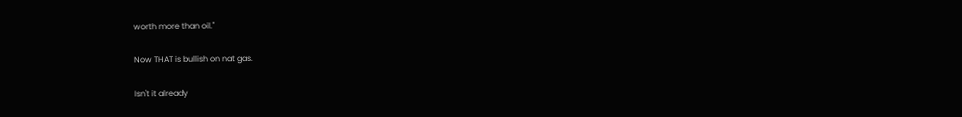worth more than oil."

Now THAT is bullish on nat gas.

Isn't it already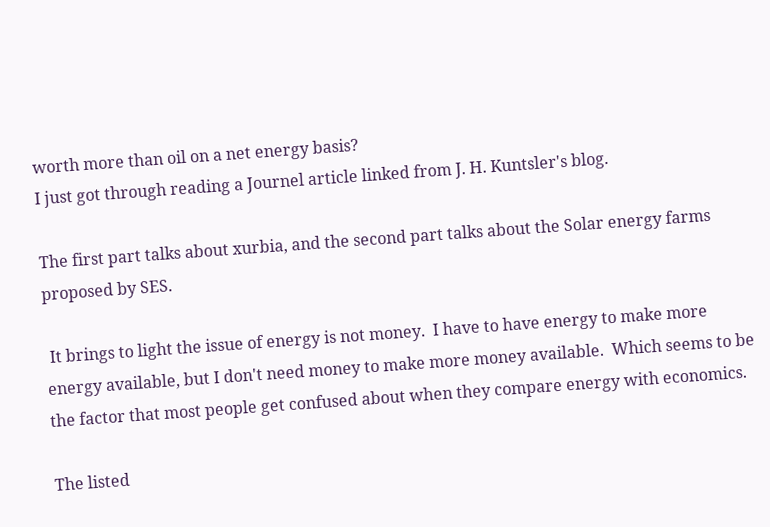worth more than oil on a net energy basis?
I just got through reading a Journel article linked from J. H. Kuntsler's blog.

The first part talks about xurbia, and the second part talks about the Solar energy farms proposed by SES.

 It brings to light the issue of energy is not money.  I have to have energy to make more energy available, but I don't need money to make more money available.  Which seems to be the factor that most people get confused about when they compare energy with economics.

The listed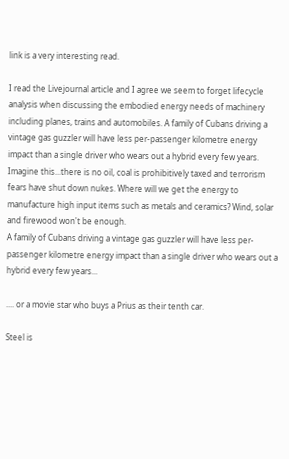link is a very interesting read.

I read the Livejournal article and I agree we seem to forget lifecycle analysis when discussing the embodied energy needs of machinery including planes, trains and automobiles. A family of Cubans driving a vintage gas guzzler will have less per-passenger kilometre energy impact than a single driver who wears out a hybrid every few years. Imagine this...there is no oil, coal is prohibitively taxed and terrorism fears have shut down nukes. Where will we get the energy to manufacture high input items such as metals and ceramics? Wind, solar and firewood won't be enough.
A family of Cubans driving a vintage gas guzzler will have less per-passenger kilometre energy impact than a single driver who wears out a hybrid every few years...

.... or a movie star who buys a Prius as their tenth car.

Steel is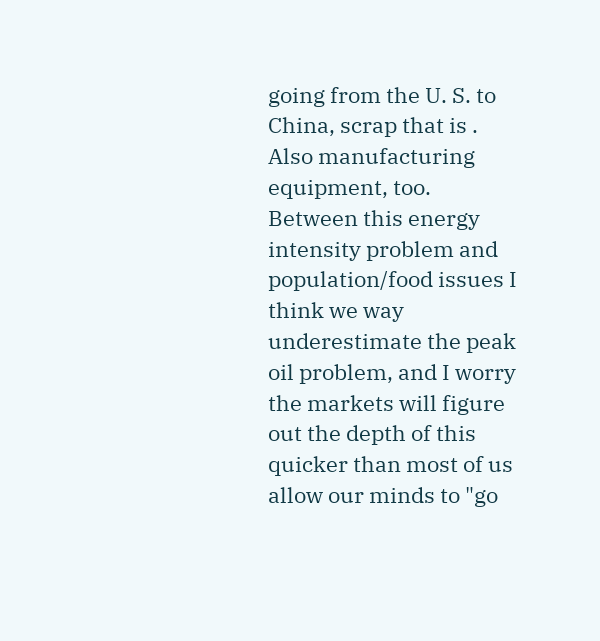going from the U. S. to China, scrap that is . Also manufacturing equipment, too. Between this energy intensity problem and population/food issues I think we way underestimate the peak oil problem, and I worry the markets will figure out the depth of this quicker than most of us allow our minds to "go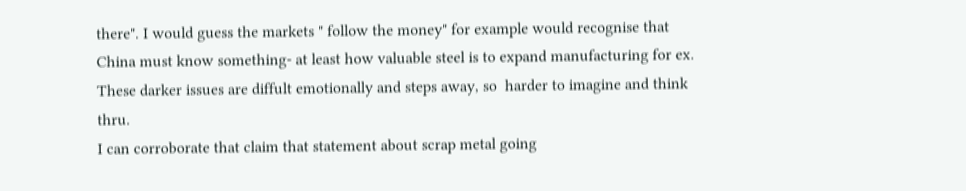there". I would guess the markets " follow the money" for example would recognise that China must know something- at least how valuable steel is to expand manufacturing for ex. These darker issues are diffult emotionally and steps away, so  harder to imagine and think thru.
I can corroborate that claim that statement about scrap metal going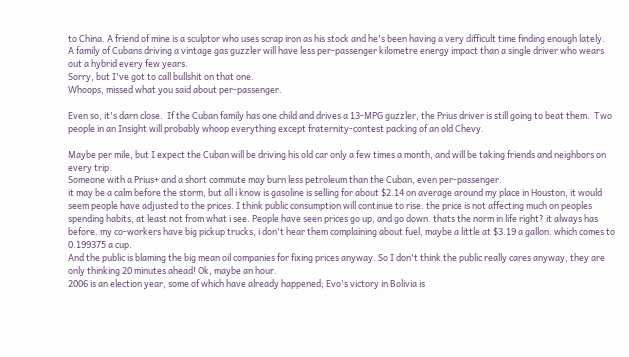to China. A friend of mine is a sculptor who uses scrap iron as his stock and he's been having a very difficult time finding enough lately.
A family of Cubans driving a vintage gas guzzler will have less per-passenger kilometre energy impact than a single driver who wears out a hybrid every few years.
Sorry, but I've got to call bullshit on that one.
Whoops, missed what you said about per-passenger.

Even so, it's darn close.  If the Cuban family has one child and drives a 13-MPG guzzler, the Prius driver is still going to beat them.  Two people in an Insight will probably whoop everything except fraternity-contest packing of an old Chevy.

Maybe per mile, but I expect the Cuban will be driving his old car only a few times a month, and will be taking friends and neighbors on every trip.
Someone with a Prius+ and a short commute may burn less petroleum than the Cuban, even per-passenger.
it may be a calm before the storm, but all i know is gasoline is selling for about $2.14 on average around my place in Houston, it would seem people have adjusted to the prices. I think public consumption will continue to rise. the price is not affecting much on peoples spending habits, at least not from what i see. People have seen prices go up, and go down. thats the norm in life right? it always has before. my co-workers have big pickup trucks, i don't hear them complaining about fuel, maybe a little at $3.19 a gallon. which comes to 0.199375 a cup.
And the public is blaming the big mean oil companies for fixing prices anyway. So I don't think the public really cares anyway, they are only thinking 20 minutes ahead! Ok, maybe an hour.
2006 is an election year, some of which have already happened; Evo's victory in Bolivia is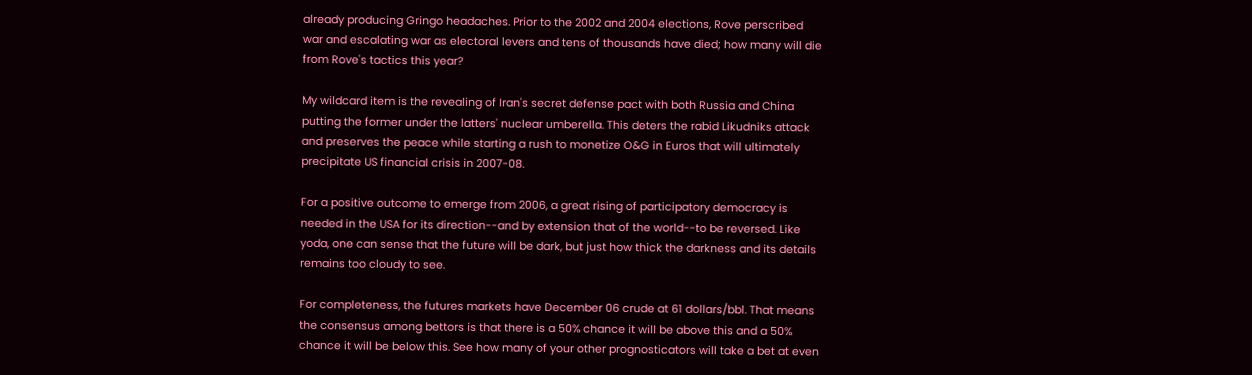already producing Gringo headaches. Prior to the 2002 and 2004 elections, Rove perscribed war and escalating war as electoral levers and tens of thousands have died; how many will die from Rove's tactics this year?

My wildcard item is the revealing of Iran's secret defense pact with both Russia and China putting the former under the latters' nuclear umberella. This deters the rabid Likudniks attack and preserves the peace while starting a rush to monetize O&G in Euros that will ultimately precipitate US financial crisis in 2007-08.

For a positive outcome to emerge from 2006, a great rising of participatory democracy is needed in the USA for its direction--and by extension that of the world--to be reversed. Like yoda, one can sense that the future will be dark, but just how thick the darkness and its details remains too cloudy to see.

For completeness, the futures markets have December 06 crude at 61 dollars/bbl. That means the consensus among bettors is that there is a 50% chance it will be above this and a 50% chance it will be below this. See how many of your other prognosticators will take a bet at even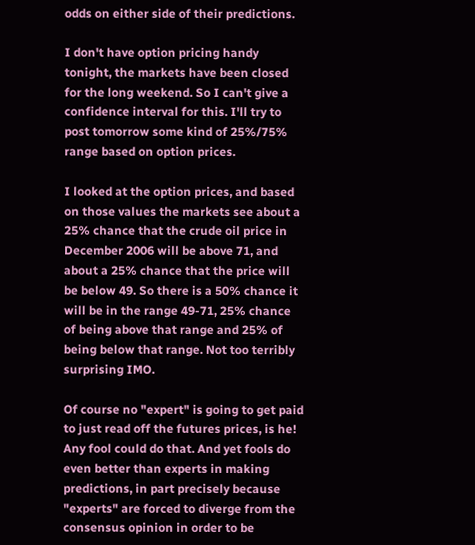odds on either side of their predictions.

I don't have option pricing handy tonight, the markets have been closed for the long weekend. So I can't give a confidence interval for this. I'll try to post tomorrow some kind of 25%/75% range based on option prices.

I looked at the option prices, and based on those values the markets see about a 25% chance that the crude oil price in December 2006 will be above 71, and about a 25% chance that the price will be below 49. So there is a 50% chance it will be in the range 49-71, 25% chance of being above that range and 25% of being below that range. Not too terribly surprising IMO.

Of course no "expert" is going to get paid to just read off the futures prices, is he! Any fool could do that. And yet fools do even better than experts in making predictions, in part precisely because "experts" are forced to diverge from the consensus opinion in order to be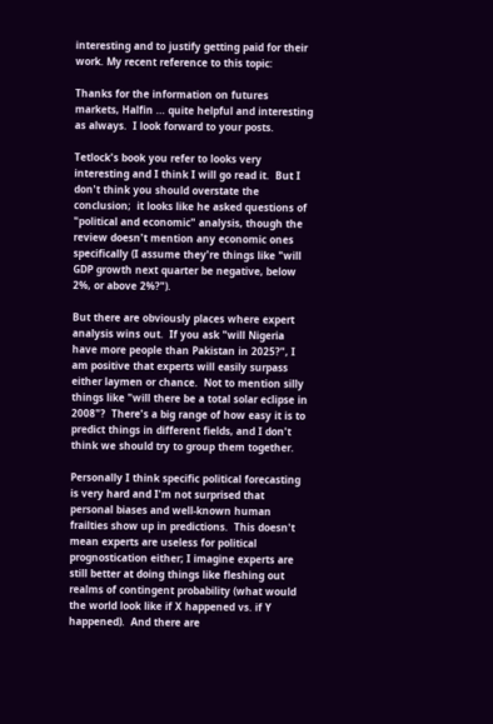interesting and to justify getting paid for their work. My recent reference to this topic:

Thanks for the information on futures markets, Halfin ... quite helpful and interesting as always.  I look forward to your posts.

Tetlock's book you refer to looks very interesting and I think I will go read it.  But I don't think you should overstate the conclusion;  it looks like he asked questions of "political and economic" analysis, though the review doesn't mention any economic ones specifically (I assume they're things like "will GDP growth next quarter be negative, below 2%, or above 2%?").

But there are obviously places where expert analysis wins out.  If you ask "will Nigeria have more people than Pakistan in 2025?", I am positive that experts will easily surpass either laymen or chance.  Not to mention silly things like "will there be a total solar eclipse in 2008"?  There's a big range of how easy it is to predict things in different fields, and I don't think we should try to group them together.

Personally I think specific political forecasting is very hard and I'm not surprised that personal biases and well-known human frailties show up in predictions.  This doesn't mean experts are useless for political prognostication either; I imagine experts are still better at doing things like fleshing out realms of contingent probability (what would the world look like if X happened vs. if Y happened).  And there are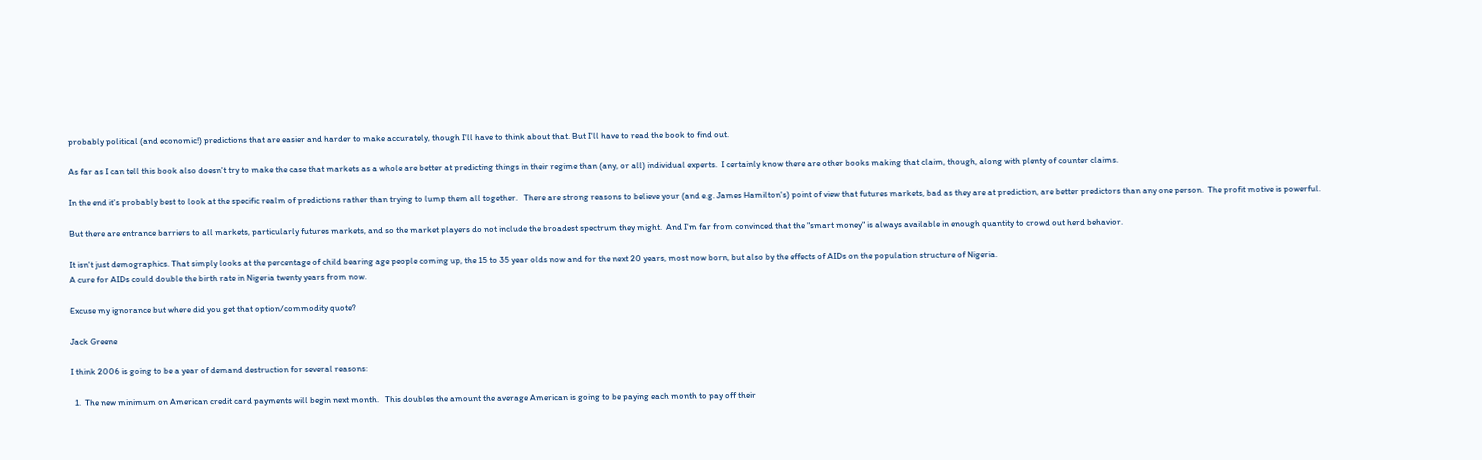probably political (and economic!) predictions that are easier and harder to make accurately, though I'll have to think about that. But I'll have to read the book to find out.

As far as I can tell this book also doesn't try to make the case that markets as a whole are better at predicting things in their regime than (any, or all) individual experts.  I certainly know there are other books making that claim, though, along with plenty of counter claims.

In the end it's probably best to look at the specific realm of predictions rather than trying to lump them all together.   There are strong reasons to believe your (and e.g. James Hamilton's) point of view that futures markets, bad as they are at prediction, are better predictors than any one person.  The profit motive is powerful.

But there are entrance barriers to all markets, particularly futures markets, and so the market players do not include the broadest spectrum they might.  And I'm far from convinced that the "smart money" is always available in enough quantity to crowd out herd behavior.

It isn't just demographics. That simply looks at the percentage of child bearing age people coming up, the 15 to 35 year olds now and for the next 20 years, most now born, but also by the effects of AIDs on the population structure of Nigeria.
A cure for AIDs could double the birth rate in Nigeria twenty years from now.

Excuse my ignorance but where did you get that option/commodity quote?

Jack Greene

I think 2006 is going to be a year of demand destruction for several reasons:

  1.  The new minimum on American credit card payments will begin next month.   This doubles the amount the average American is going to be paying each month to pay off their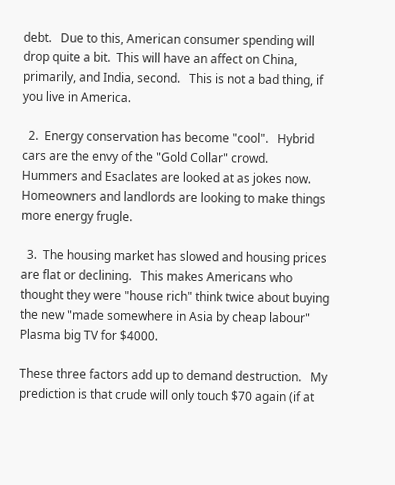debt.   Due to this, American consumer spending will drop quite a bit.  This will have an affect on China, primarily, and India, second.   This is not a bad thing, if you live in America.

  2.  Energy conservation has become "cool".   Hybrid cars are the envy of the "Gold Collar" crowd.   Hummers and Esaclates are looked at as jokes now.  Homeowners and landlords are looking to make things more energy frugle.

  3.  The housing market has slowed and housing prices are flat or declining.   This makes Americans who thought they were "house rich" think twice about buying the new "made somewhere in Asia by cheap labour" Plasma big TV for $4000.

These three factors add up to demand destruction.   My prediction is that crude will only touch $70 again (if at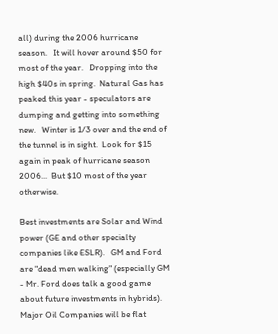all) during the 2006 hurricane season.   It will hover around $50 for most of the year.   Dropping into the high $40s in spring.  Natural Gas has peaked this year - speculators are dumping and getting into something new.   Winter is 1/3 over and the end of the tunnel is in sight.  Look for $15 again in peak of hurricane season 2006...  But $10 most of the year otherwise.

Best investments are Solar and Wind power (GE and other specialty companies like ESLR).   GM and Ford are "dead men walking" (especially GM - Mr. Ford does talk a good game about future investments in hybrids).    Major Oil Companies will be flat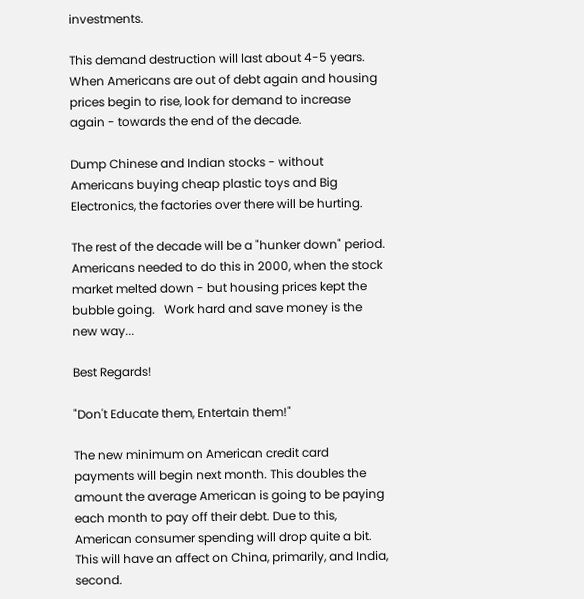investments.

This demand destruction will last about 4-5 years.   When Americans are out of debt again and housing prices begin to rise, look for demand to increase again - towards the end of the decade.

Dump Chinese and Indian stocks - without Americans buying cheap plastic toys and Big Electronics, the factories over there will be hurting.

The rest of the decade will be a "hunker down" period.   Americans needed to do this in 2000, when the stock market melted down - but housing prices kept the bubble going.   Work hard and save money is the new way...

Best Regards!

"Don't Educate them, Entertain them!"

The new minimum on American credit card payments will begin next month. This doubles the amount the average American is going to be paying each month to pay off their debt. Due to this, American consumer spending will drop quite a bit. This will have an affect on China, primarily, and India, second.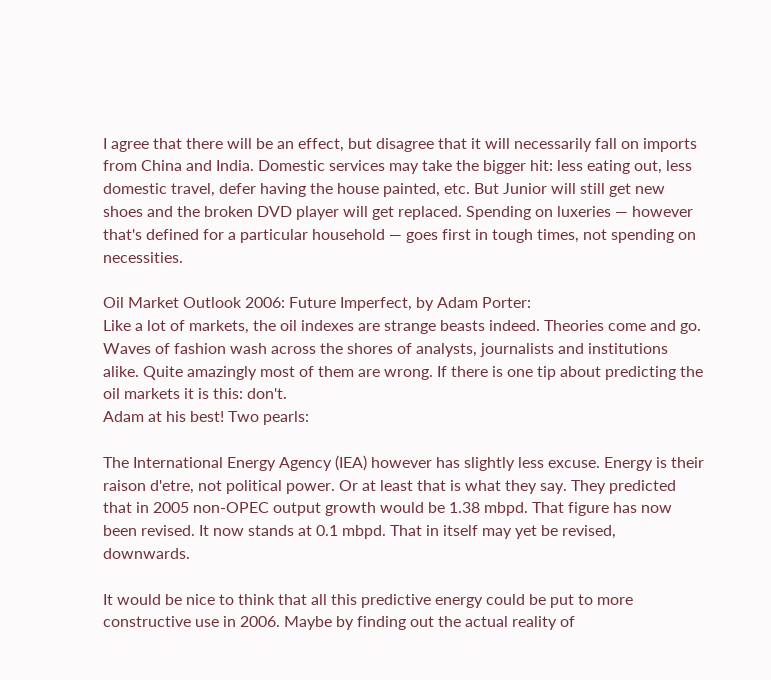I agree that there will be an effect, but disagree that it will necessarily fall on imports from China and India. Domestic services may take the bigger hit: less eating out, less domestic travel, defer having the house painted, etc. But Junior will still get new shoes and the broken DVD player will get replaced. Spending on luxeries — however that's defined for a particular household — goes first in tough times, not spending on necessities.

Oil Market Outlook 2006: Future Imperfect, by Adam Porter:
Like a lot of markets, the oil indexes are strange beasts indeed. Theories come and go. Waves of fashion wash across the shores of analysts, journalists and institutions alike. Quite amazingly most of them are wrong. If there is one tip about predicting the oil markets it is this: don't.
Adam at his best! Two pearls:

The International Energy Agency (IEA) however has slightly less excuse. Energy is their raison d'etre, not political power. Or at least that is what they say. They predicted that in 2005 non-OPEC output growth would be 1.38 mbpd. That figure has now been revised. It now stands at 0.1 mbpd. That in itself may yet be revised, downwards.

It would be nice to think that all this predictive energy could be put to more constructive use in 2006. Maybe by finding out the actual reality of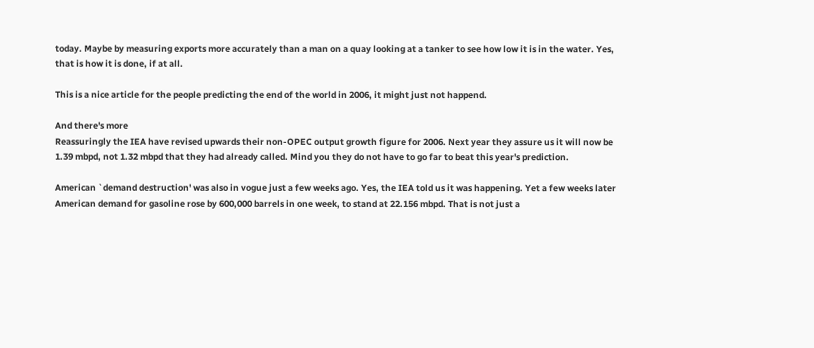today. Maybe by measuring exports more accurately than a man on a quay looking at a tanker to see how low it is in the water. Yes, that is how it is done, if at all.

This is a nice article for the people predicting the end of the world in 2006, it might just not happend.

And there's more
Reassuringly the IEA have revised upwards their non-OPEC output growth figure for 2006. Next year they assure us it will now be 1.39 mbpd, not 1.32 mbpd that they had already called. Mind you they do not have to go far to beat this year's prediction.

American `demand destruction' was also in vogue just a few weeks ago. Yes, the IEA told us it was happening. Yet a few weeks later American demand for gasoline rose by 600,000 barrels in one week, to stand at 22.156 mbpd. That is not just a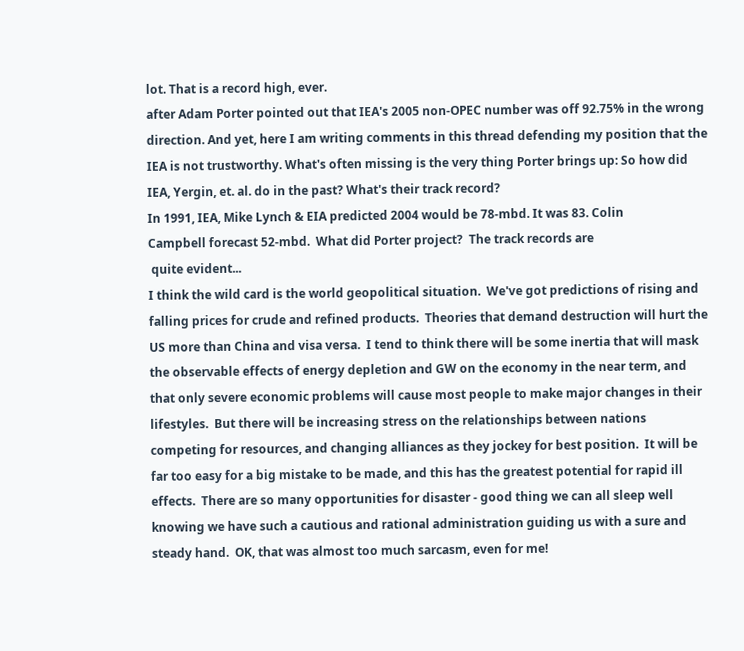lot. That is a record high, ever.
after Adam Porter pointed out that IEA's 2005 non-OPEC number was off 92.75% in the wrong direction. And yet, here I am writing comments in this thread defending my position that the IEA is not trustworthy. What's often missing is the very thing Porter brings up: So how did IEA, Yergin, et. al. do in the past? What's their track record?
In 1991, IEA, Mike Lynch & EIA predicted 2004 would be 78-mbd. It was 83. Colin
Campbell forecast 52-mbd.  What did Porter project?  The track records are
 quite evident...
I think the wild card is the world geopolitical situation.  We've got predictions of rising and falling prices for crude and refined products.  Theories that demand destruction will hurt the US more than China and visa versa.  I tend to think there will be some inertia that will mask the observable effects of energy depletion and GW on the economy in the near term, and that only severe economic problems will cause most people to make major changes in their lifestyles.  But there will be increasing stress on the relationships between nations competing for resources, and changing alliances as they jockey for best position.  It will be far too easy for a big mistake to be made, and this has the greatest potential for rapid ill effects.  There are so many opportunities for disaster - good thing we can all sleep well knowing we have such a cautious and rational administration guiding us with a sure and steady hand.  OK, that was almost too much sarcasm, even for me!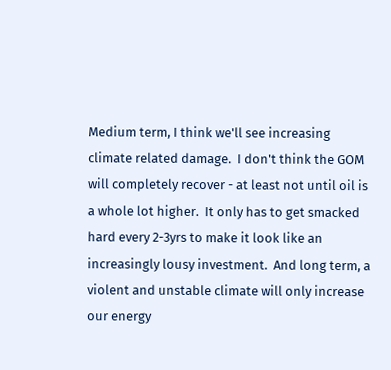Medium term, I think we'll see increasing climate related damage.  I don't think the GOM will completely recover - at least not until oil is a whole lot higher.  It only has to get smacked hard every 2-3yrs to make it look like an increasingly lousy investment.  And long term, a violent and unstable climate will only increase our energy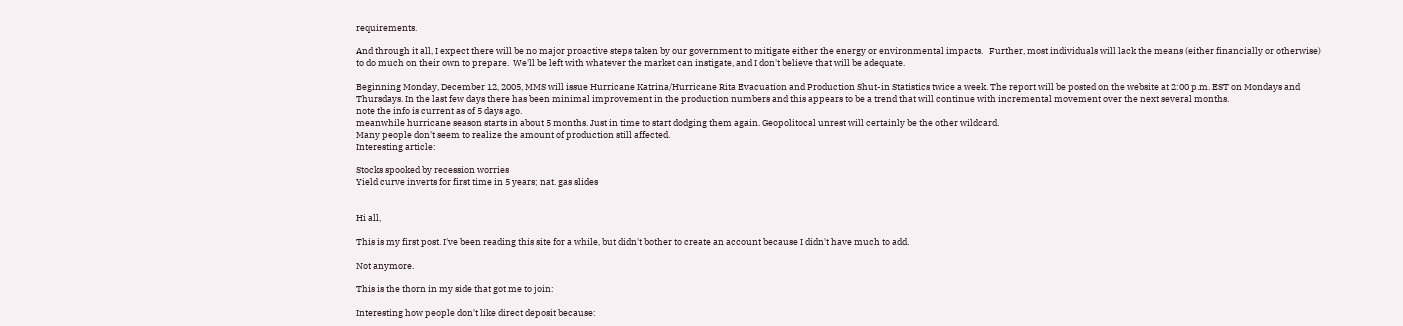requirements.

And through it all, I expect there will be no major proactive steps taken by our government to mitigate either the energy or environmental impacts.   Further, most individuals will lack the means (either financially or otherwise) to do much on their own to prepare.  We'll be left with whatever the market can instigate, and I don't believe that will be adequate.

Beginning Monday, December 12, 2005, MMS will issue Hurricane Katrina/Hurricane Rita Evacuation and Production Shut-in Statistics twice a week. The report will be posted on the website at 2:00 p.m. EST on Mondays and Thursdays. In the last few days there has been minimal improvement in the production numbers and this appears to be a trend that will continue with incremental movement over the next several months.
note the info is current as of 5 days ago.
meanwhile hurricane season starts in about 5 months. Just in time to start dodging them again. Geopolitocal unrest will certainly be the other wildcard.
Many people don't seem to realize the amount of production still affected.
Interesting article:

Stocks spooked by recession worries
Yield curve inverts for first time in 5 years; nat. gas slides


Hi all,

This is my first post. I've been reading this site for a while, but didn't bother to create an account because I didn't have much to add.

Not anymore.

This is the thorn in my side that got me to join:

Interesting how people don't like direct deposit because: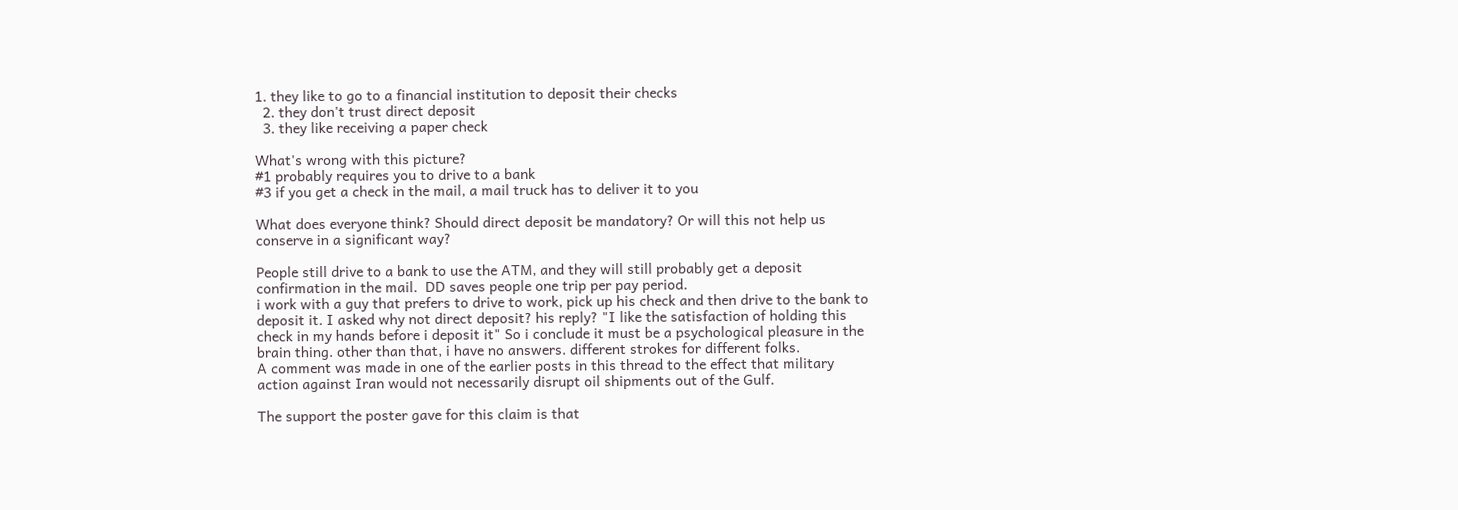1. they like to go to a financial institution to deposit their checks
  2. they don't trust direct deposit
  3. they like receiving a paper check

What's wrong with this picture?
#1 probably requires you to drive to a bank
#3 if you get a check in the mail, a mail truck has to deliver it to you

What does everyone think? Should direct deposit be mandatory? Or will this not help us conserve in a significant way?

People still drive to a bank to use the ATM, and they will still probably get a deposit confirmation in the mail.  DD saves people one trip per pay period.
i work with a guy that prefers to drive to work, pick up his check and then drive to the bank to deposit it. I asked why not direct deposit? his reply? "I like the satisfaction of holding this check in my hands before i deposit it" So i conclude it must be a psychological pleasure in the brain thing. other than that, i have no answers. different strokes for different folks.
A comment was made in one of the earlier posts in this thread to the effect that military action against Iran would not necessarily disrupt oil shipments out of the Gulf.

The support the poster gave for this claim is that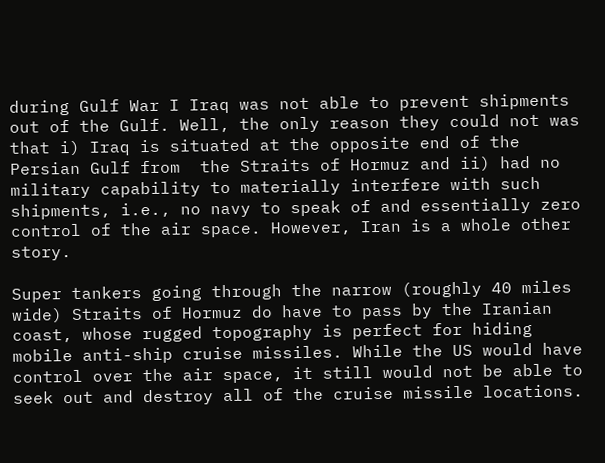during Gulf War I Iraq was not able to prevent shipments out of the Gulf. Well, the only reason they could not was that i) Iraq is situated at the opposite end of the Persian Gulf from  the Straits of Hormuz and ii) had no military capability to materially interfere with such shipments, i.e., no navy to speak of and essentially zero control of the air space. However, Iran is a whole other story.

Super tankers going through the narrow (roughly 40 miles wide) Straits of Hormuz do have to pass by the Iranian coast, whose rugged topography is perfect for hiding mobile anti-ship cruise missiles. While the US would have control over the air space, it still would not be able to seek out and destroy all of the cruise missile locations.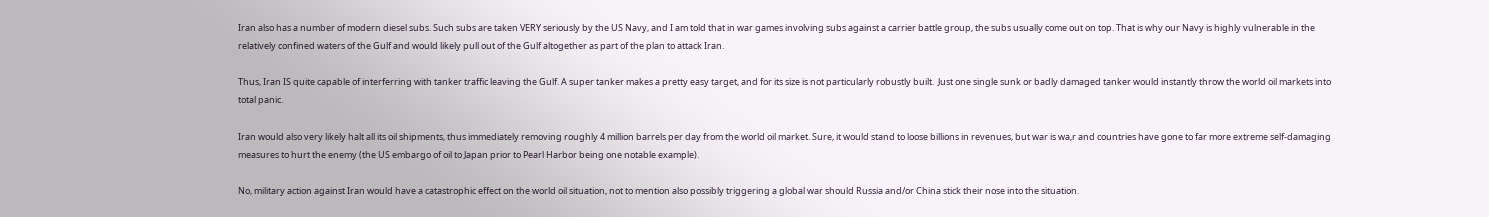Iran also has a number of modern diesel subs. Such subs are taken VERY seriously by the US Navy, and I am told that in war games involving subs against a carrier battle group, the subs usually come out on top. That is why our Navy is highly vulnerable in the relatively confined waters of the Gulf and would likely pull out of the Gulf altogether as part of the plan to attack Iran.

Thus, Iran IS quite capable of interferring with tanker traffic leaving the Gulf. A super tanker makes a pretty easy target, and for its size is not particularly robustly built.  Just one single sunk or badly damaged tanker would instantly throw the world oil markets into total panic.

Iran would also very likely halt all its oil shipments, thus immediately removing roughly 4 million barrels per day from the world oil market. Sure, it would stand to loose billions in revenues, but war is wa,r and countries have gone to far more extreme self-damaging measures to hurt the enemy (the US embargo of oil to Japan prior to Pearl Harbor being one notable example).

No, military action against Iran would have a catastrophic effect on the world oil situation, not to mention also possibly triggering a global war should Russia and/or China stick their nose into the situation.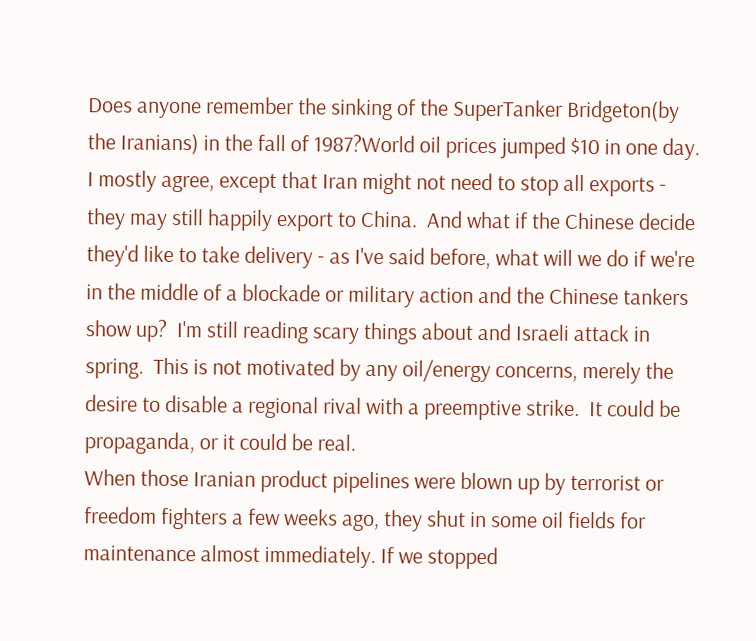Does anyone remember the sinking of the SuperTanker Bridgeton(by the Iranians) in the fall of 1987?World oil prices jumped $10 in one day.
I mostly agree, except that Iran might not need to stop all exports - they may still happily export to China.  And what if the Chinese decide they'd like to take delivery - as I've said before, what will we do if we're in the middle of a blockade or military action and the Chinese tankers show up?  I'm still reading scary things about and Israeli attack in spring.  This is not motivated by any oil/energy concerns, merely the desire to disable a regional rival with a preemptive strike.  It could be propaganda, or it could be real.
When those Iranian product pipelines were blown up by terrorist or freedom fighters a few weeks ago, they shut in some oil fields for maintenance almost immediately. If we stopped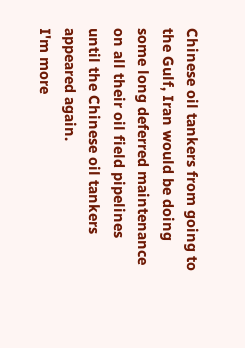Chinese oil tankers from going to the Gulf, Iran would be doing some long deferred maintenance on all their oil field pipelines until the Chinese oil tankers appeared again.
I'm more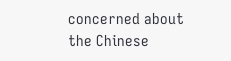concerned about the Chinese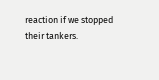reaction if we stopped their tankers.